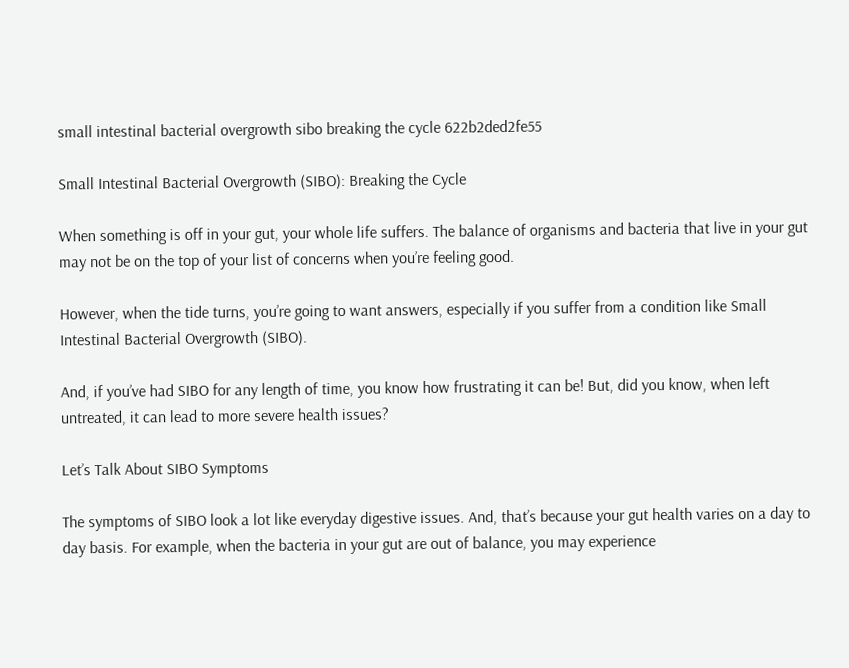small intestinal bacterial overgrowth sibo breaking the cycle 622b2ded2fe55

Small Intestinal Bacterial Overgrowth (SIBO): Breaking the Cycle

When something is off in your gut, your whole life suffers. The balance of organisms and bacteria that live in your gut may not be on the top of your list of concerns when you’re feeling good.

However, when the tide turns, you’re going to want answers, especially if you suffer from a condition like Small Intestinal Bacterial Overgrowth (SIBO).

And, if you’ve had SIBO for any length of time, you know how frustrating it can be! But, did you know, when left untreated, it can lead to more severe health issues?

Let’s Talk About SIBO Symptoms

The symptoms of SIBO look a lot like everyday digestive issues. And, that’s because your gut health varies on a day to day basis. For example, when the bacteria in your gut are out of balance, you may experience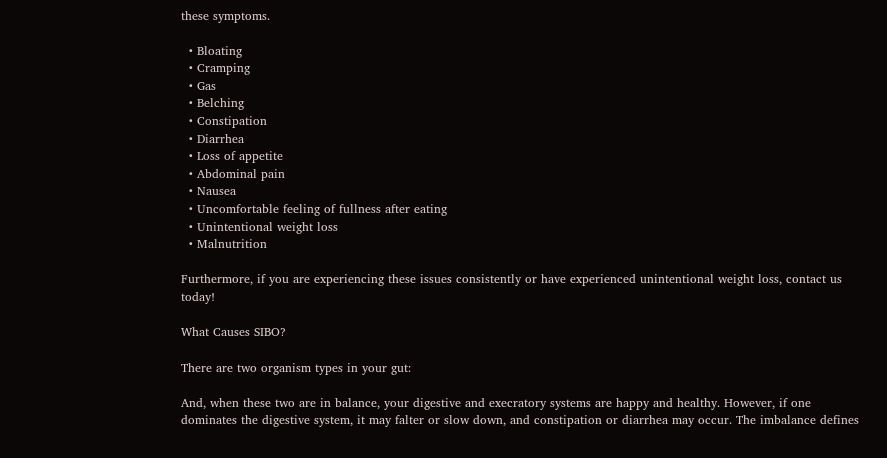these symptoms.

  • Bloating
  • Cramping
  • Gas
  • Belching
  • Constipation
  • Diarrhea
  • Loss of appetite
  • Abdominal pain
  • Nausea
  • Uncomfortable feeling of fullness after eating
  • Unintentional weight loss
  • Malnutrition

Furthermore, if you are experiencing these issues consistently or have experienced unintentional weight loss, contact us today!

What Causes SIBO?

There are two organism types in your gut:

And, when these two are in balance, your digestive and execratory systems are happy and healthy. However, if one dominates the digestive system, it may falter or slow down, and constipation or diarrhea may occur. The imbalance defines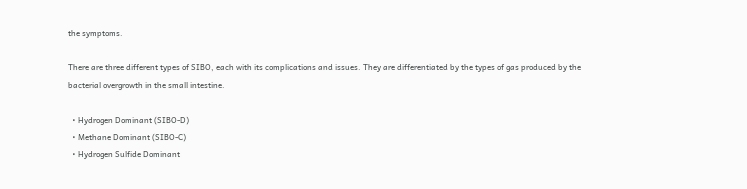the symptoms.

There are three different types of SIBO, each with its complications and issues. They are differentiated by the types of gas produced by the bacterial overgrowth in the small intestine.

  • Hydrogen Dominant (SIBO-D)
  • Methane Dominant (SIBO-C)
  • Hydrogen Sulfide Dominant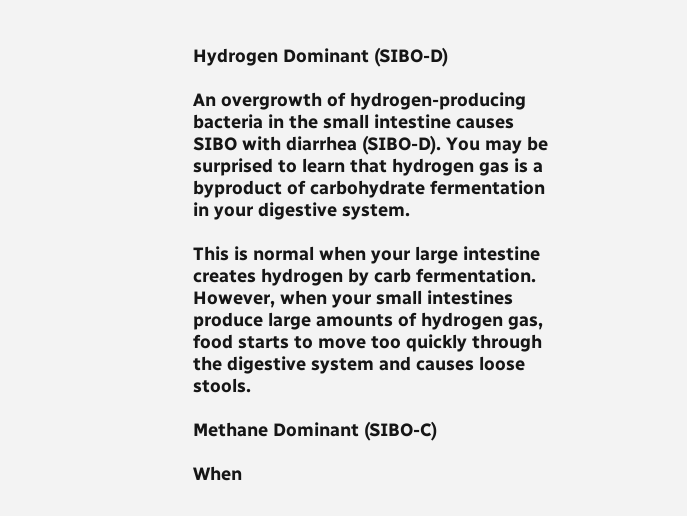Hydrogen Dominant (SIBO-D)

An overgrowth of hydrogen-producing bacteria in the small intestine causes SIBO with diarrhea (SIBO-D). You may be surprised to learn that hydrogen gas is a byproduct of carbohydrate fermentation in your digestive system.

This is normal when your large intestine creates hydrogen by carb fermentation. However, when your small intestines produce large amounts of hydrogen gas, food starts to move too quickly through the digestive system and causes loose stools.

Methane Dominant (SIBO-C)

When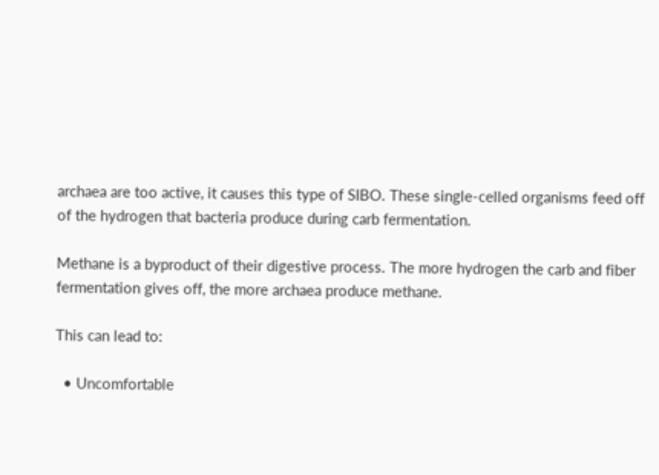archaea are too active, it causes this type of SIBO. These single-celled organisms feed off of the hydrogen that bacteria produce during carb fermentation.

Methane is a byproduct of their digestive process. The more hydrogen the carb and fiber fermentation gives off, the more archaea produce methane.

This can lead to:

  • Uncomfortable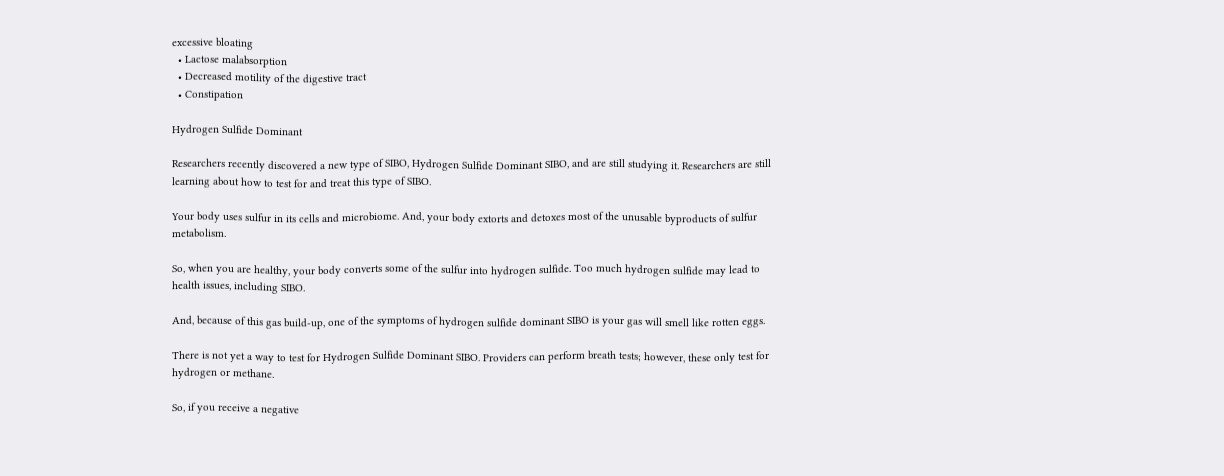excessive bloating
  • Lactose malabsorption
  • Decreased motility of the digestive tract
  • Constipation

Hydrogen Sulfide Dominant

Researchers recently discovered a new type of SIBO, Hydrogen Sulfide Dominant SIBO, and are still studying it. Researchers are still learning about how to test for and treat this type of SIBO.

Your body uses sulfur in its cells and microbiome. And, your body extorts and detoxes most of the unusable byproducts of sulfur metabolism.

So, when you are healthy, your body converts some of the sulfur into hydrogen sulfide. Too much hydrogen sulfide may lead to health issues, including SIBO.

And, because of this gas build-up, one of the symptoms of hydrogen sulfide dominant SIBO is your gas will smell like rotten eggs.

There is not yet a way to test for Hydrogen Sulfide Dominant SIBO. Providers can perform breath tests; however, these only test for hydrogen or methane.

So, if you receive a negative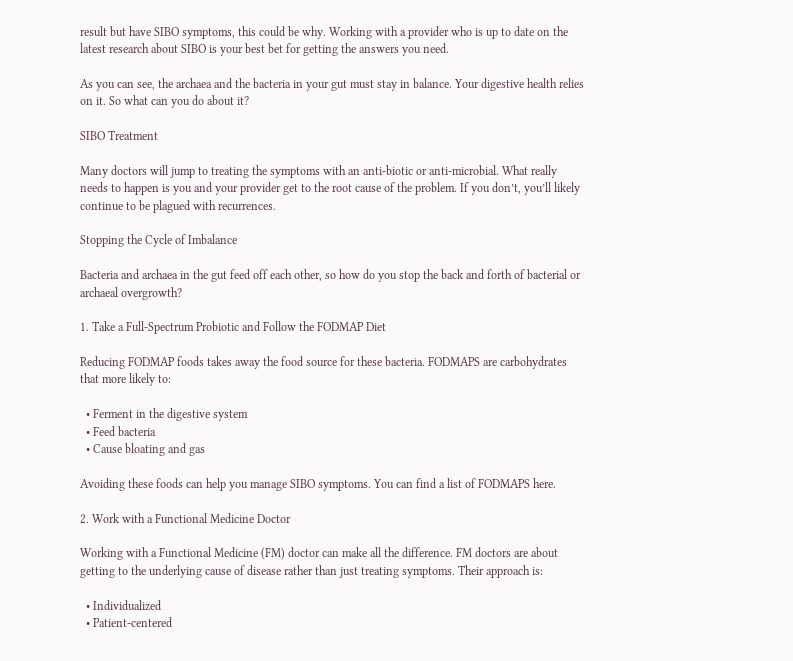result but have SIBO symptoms, this could be why. Working with a provider who is up to date on the latest research about SIBO is your best bet for getting the answers you need.

As you can see, the archaea and the bacteria in your gut must stay in balance. Your digestive health relies on it. So what can you do about it?

SIBO Treatment

Many doctors will jump to treating the symptoms with an anti-biotic or anti-microbial. What really needs to happen is you and your provider get to the root cause of the problem. If you don’t, you’ll likely continue to be plagued with recurrences.

Stopping the Cycle of Imbalance

Bacteria and archaea in the gut feed off each other, so how do you stop the back and forth of bacterial or archaeal overgrowth?

1. Take a Full-Spectrum Probiotic and Follow the FODMAP Diet

Reducing FODMAP foods takes away the food source for these bacteria. FODMAPS are carbohydrates that more likely to:

  • Ferment in the digestive system
  • Feed bacteria
  • Cause bloating and gas

Avoiding these foods can help you manage SIBO symptoms. You can find a list of FODMAPS here.

2. Work with a Functional Medicine Doctor

Working with a Functional Medicine (FM) doctor can make all the difference. FM doctors are about getting to the underlying cause of disease rather than just treating symptoms. Their approach is:

  • Individualized
  • Patient-centered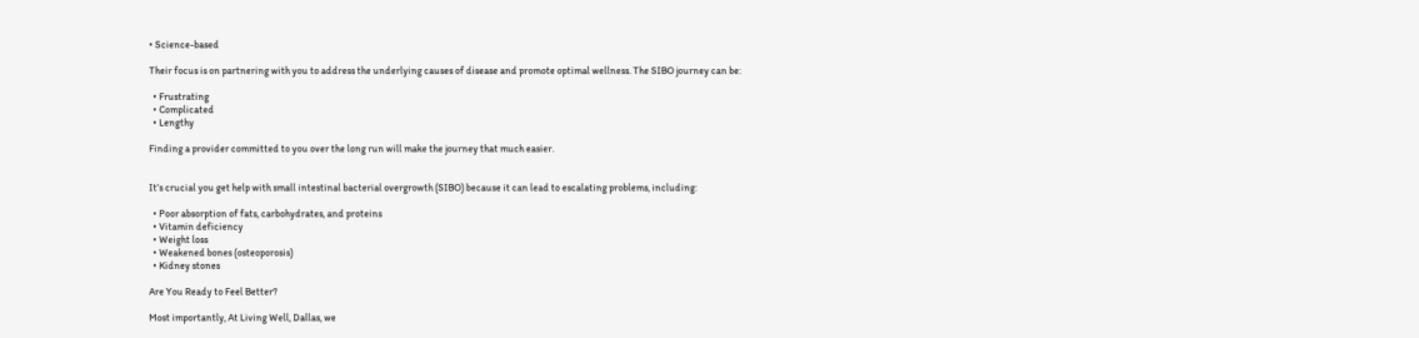• Science-based

Their focus is on partnering with you to address the underlying causes of disease and promote optimal wellness. The SIBO journey can be:

  • Frustrating
  • Complicated
  • Lengthy

Finding a provider committed to you over the long run will make the journey that much easier.


It’s crucial you get help with small intestinal bacterial overgrowth (SIBO) because it can lead to escalating problems, including:

  • Poor absorption of fats, carbohydrates, and proteins
  • Vitamin deficiency
  • Weight loss
  • Weakened bones (osteoporosis)
  • Kidney stones

Are You Ready to Feel Better?

Most importantly, At Living Well, Dallas, we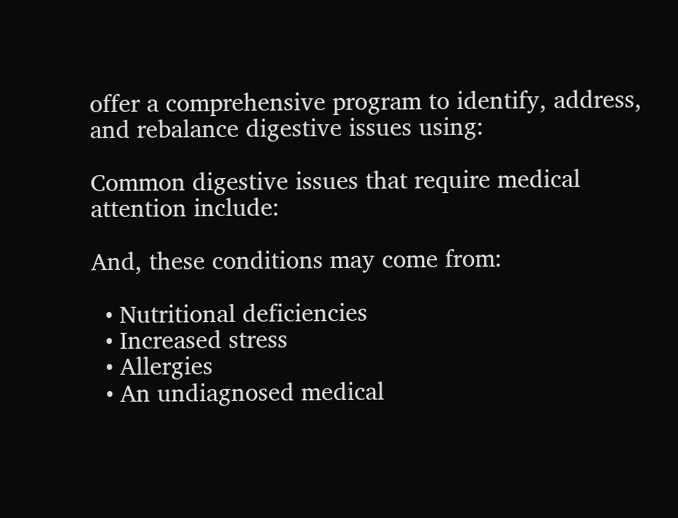offer a comprehensive program to identify, address, and rebalance digestive issues using:

Common digestive issues that require medical attention include:

And, these conditions may come from:

  • Nutritional deficiencies
  • Increased stress
  • Allergies
  • An undiagnosed medical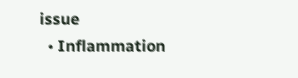issue
  • Inflammation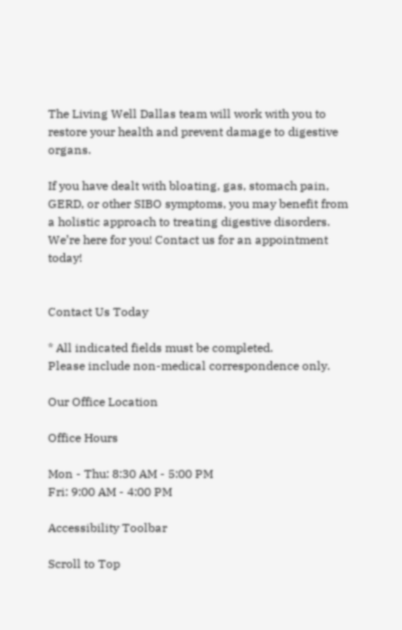The Living Well Dallas team will work with you to restore your health and prevent damage to digestive organs.

If you have dealt with bloating, gas, stomach pain, GERD, or other SIBO symptoms, you may benefit from a holistic approach to treating digestive disorders. We’re here for you! Contact us for an appointment today!


Contact Us Today

* All indicated fields must be completed.
Please include non-medical correspondence only.

Our Office Location

Office Hours

Mon - Thu: 8:30 AM - 5:00 PM
Fri: 9:00 AM - 4:00 PM

Accessibility Toolbar

Scroll to Top